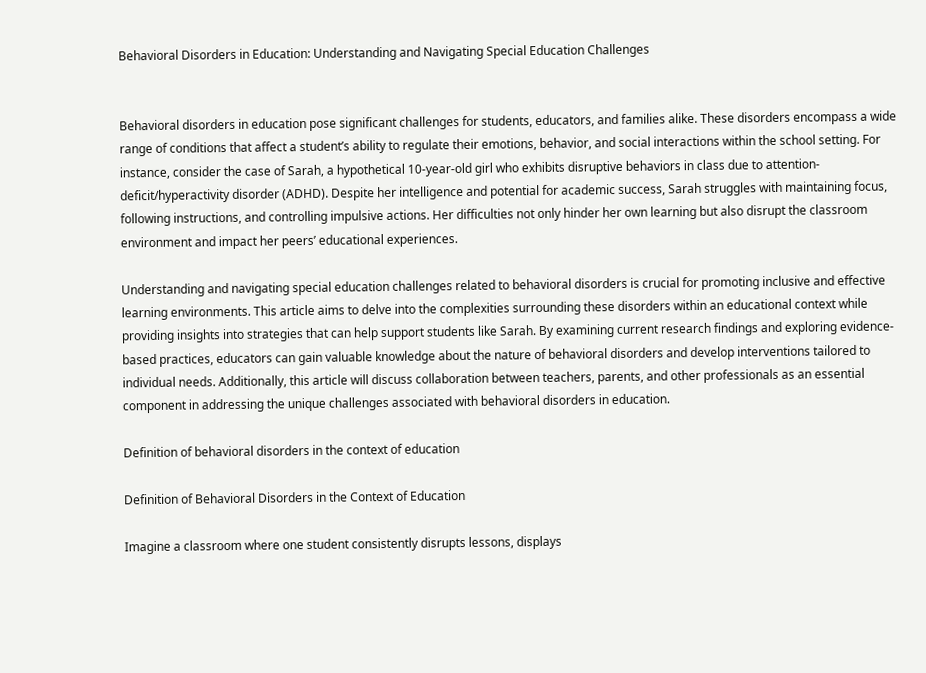Behavioral Disorders in Education: Understanding and Navigating Special Education Challenges


Behavioral disorders in education pose significant challenges for students, educators, and families alike. These disorders encompass a wide range of conditions that affect a student’s ability to regulate their emotions, behavior, and social interactions within the school setting. For instance, consider the case of Sarah, a hypothetical 10-year-old girl who exhibits disruptive behaviors in class due to attention-deficit/hyperactivity disorder (ADHD). Despite her intelligence and potential for academic success, Sarah struggles with maintaining focus, following instructions, and controlling impulsive actions. Her difficulties not only hinder her own learning but also disrupt the classroom environment and impact her peers’ educational experiences.

Understanding and navigating special education challenges related to behavioral disorders is crucial for promoting inclusive and effective learning environments. This article aims to delve into the complexities surrounding these disorders within an educational context while providing insights into strategies that can help support students like Sarah. By examining current research findings and exploring evidence-based practices, educators can gain valuable knowledge about the nature of behavioral disorders and develop interventions tailored to individual needs. Additionally, this article will discuss collaboration between teachers, parents, and other professionals as an essential component in addressing the unique challenges associated with behavioral disorders in education.

Definition of behavioral disorders in the context of education

Definition of Behavioral Disorders in the Context of Education

Imagine a classroom where one student consistently disrupts lessons, displays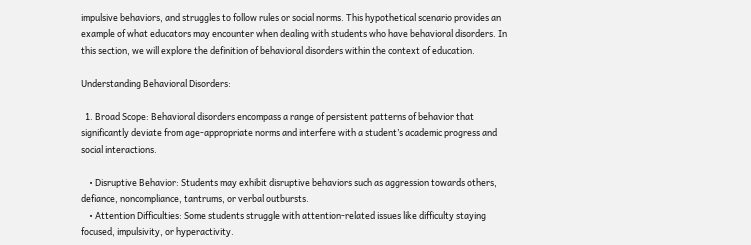impulsive behaviors, and struggles to follow rules or social norms. This hypothetical scenario provides an example of what educators may encounter when dealing with students who have behavioral disorders. In this section, we will explore the definition of behavioral disorders within the context of education.

Understanding Behavioral Disorders:

  1. Broad Scope: Behavioral disorders encompass a range of persistent patterns of behavior that significantly deviate from age-appropriate norms and interfere with a student’s academic progress and social interactions.

    • Disruptive Behavior: Students may exhibit disruptive behaviors such as aggression towards others, defiance, noncompliance, tantrums, or verbal outbursts.
    • Attention Difficulties: Some students struggle with attention-related issues like difficulty staying focused, impulsivity, or hyperactivity.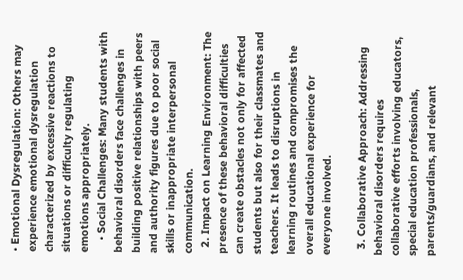• Emotional Dysregulation: Others may experience emotional dysregulation characterized by excessive reactions to situations or difficulty regulating emotions appropriately.
    • Social Challenges: Many students with behavioral disorders face challenges in building positive relationships with peers and authority figures due to poor social skills or inappropriate interpersonal communication.
  2. Impact on Learning Environment: The presence of these behavioral difficulties can create obstacles not only for affected students but also for their classmates and teachers. It leads to disruptions in learning routines and compromises the overall educational experience for everyone involved.

  3. Collaborative Approach: Addressing behavioral disorders requires collaborative efforts involving educators, special education professionals, parents/guardians, and relevant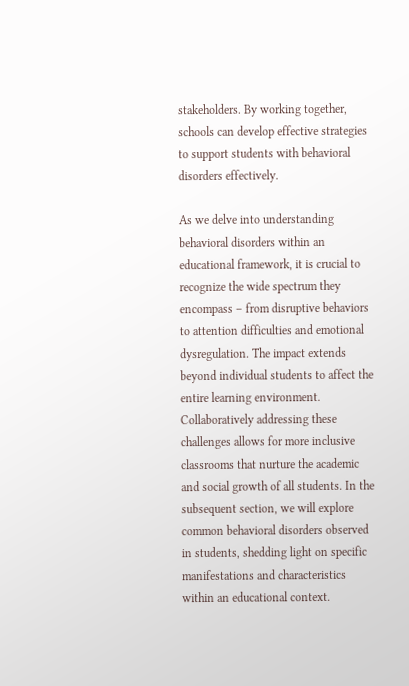stakeholders. By working together, schools can develop effective strategies to support students with behavioral disorders effectively.

As we delve into understanding behavioral disorders within an educational framework, it is crucial to recognize the wide spectrum they encompass – from disruptive behaviors to attention difficulties and emotional dysregulation. The impact extends beyond individual students to affect the entire learning environment. Collaboratively addressing these challenges allows for more inclusive classrooms that nurture the academic and social growth of all students. In the subsequent section, we will explore common behavioral disorders observed in students, shedding light on specific manifestations and characteristics within an educational context.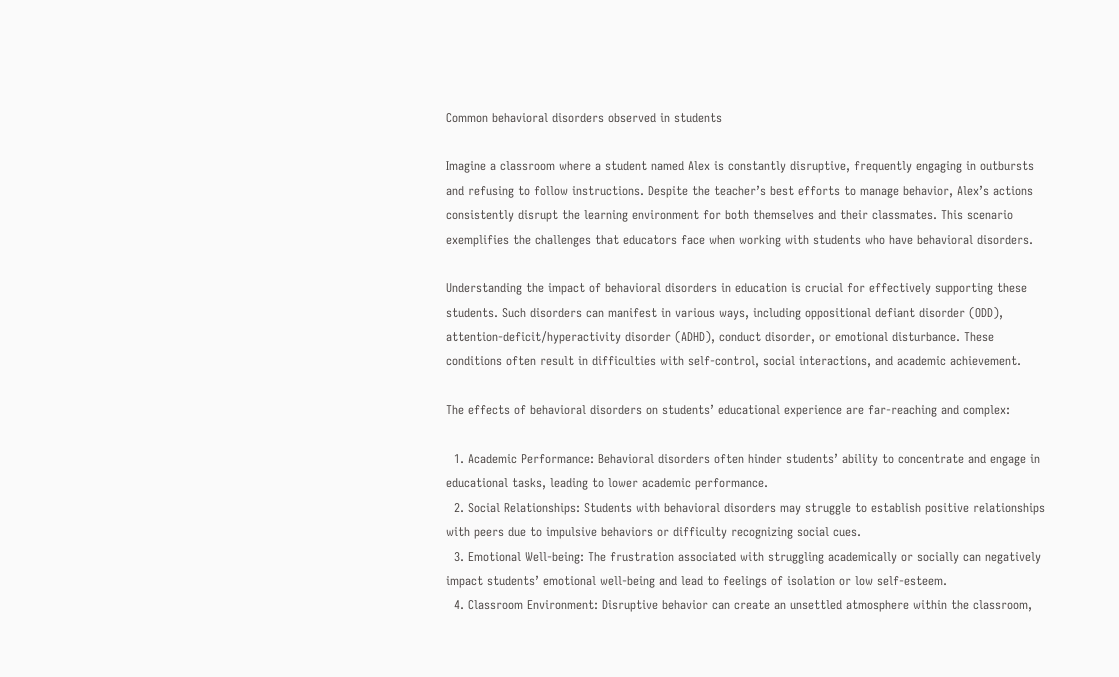Common behavioral disorders observed in students

Imagine a classroom where a student named Alex is constantly disruptive, frequently engaging in outbursts and refusing to follow instructions. Despite the teacher’s best efforts to manage behavior, Alex’s actions consistently disrupt the learning environment for both themselves and their classmates. This scenario exemplifies the challenges that educators face when working with students who have behavioral disorders.

Understanding the impact of behavioral disorders in education is crucial for effectively supporting these students. Such disorders can manifest in various ways, including oppositional defiant disorder (ODD), attention-deficit/hyperactivity disorder (ADHD), conduct disorder, or emotional disturbance. These conditions often result in difficulties with self-control, social interactions, and academic achievement.

The effects of behavioral disorders on students’ educational experience are far-reaching and complex:

  1. Academic Performance: Behavioral disorders often hinder students’ ability to concentrate and engage in educational tasks, leading to lower academic performance.
  2. Social Relationships: Students with behavioral disorders may struggle to establish positive relationships with peers due to impulsive behaviors or difficulty recognizing social cues.
  3. Emotional Well-being: The frustration associated with struggling academically or socially can negatively impact students’ emotional well-being and lead to feelings of isolation or low self-esteem.
  4. Classroom Environment: Disruptive behavior can create an unsettled atmosphere within the classroom,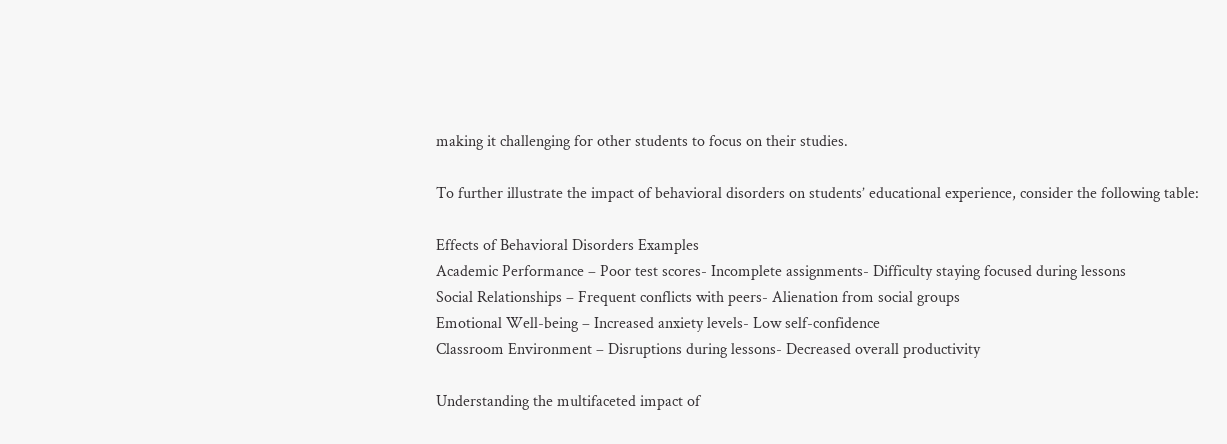making it challenging for other students to focus on their studies.

To further illustrate the impact of behavioral disorders on students’ educational experience, consider the following table:

Effects of Behavioral Disorders Examples
Academic Performance – Poor test scores- Incomplete assignments- Difficulty staying focused during lessons
Social Relationships – Frequent conflicts with peers- Alienation from social groups
Emotional Well-being – Increased anxiety levels- Low self-confidence
Classroom Environment – Disruptions during lessons- Decreased overall productivity

Understanding the multifaceted impact of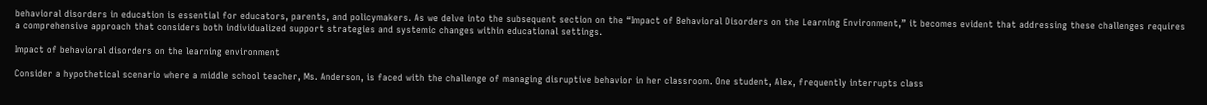behavioral disorders in education is essential for educators, parents, and policymakers. As we delve into the subsequent section on the “Impact of Behavioral Disorders on the Learning Environment,” it becomes evident that addressing these challenges requires a comprehensive approach that considers both individualized support strategies and systemic changes within educational settings.

Impact of behavioral disorders on the learning environment

Consider a hypothetical scenario where a middle school teacher, Ms. Anderson, is faced with the challenge of managing disruptive behavior in her classroom. One student, Alex, frequently interrupts class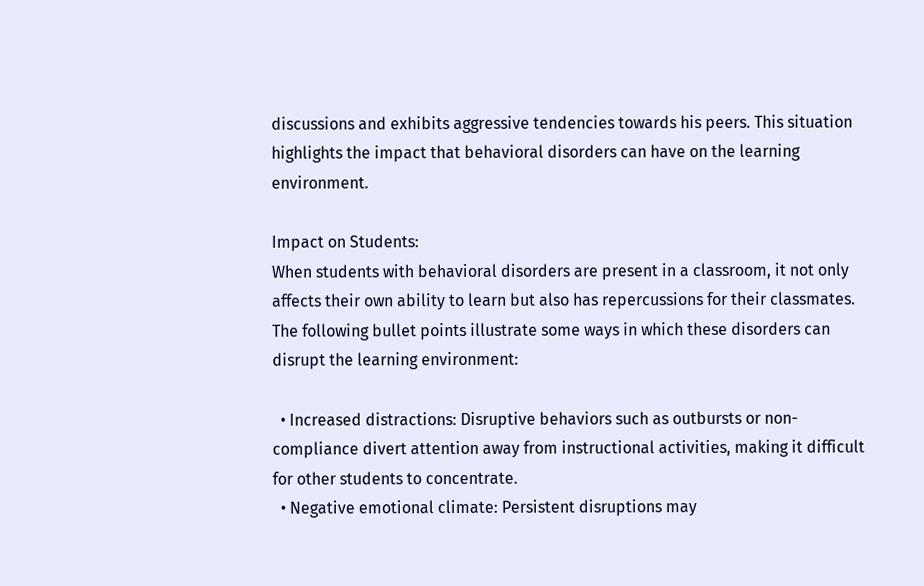discussions and exhibits aggressive tendencies towards his peers. This situation highlights the impact that behavioral disorders can have on the learning environment.

Impact on Students:
When students with behavioral disorders are present in a classroom, it not only affects their own ability to learn but also has repercussions for their classmates. The following bullet points illustrate some ways in which these disorders can disrupt the learning environment:

  • Increased distractions: Disruptive behaviors such as outbursts or non-compliance divert attention away from instructional activities, making it difficult for other students to concentrate.
  • Negative emotional climate: Persistent disruptions may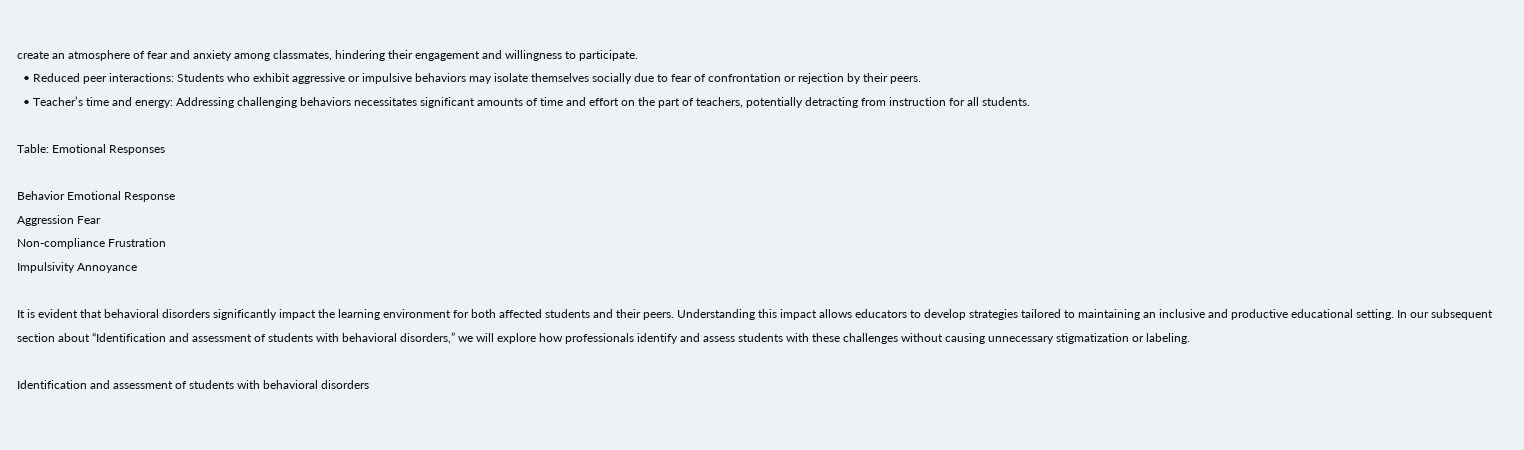create an atmosphere of fear and anxiety among classmates, hindering their engagement and willingness to participate.
  • Reduced peer interactions: Students who exhibit aggressive or impulsive behaviors may isolate themselves socially due to fear of confrontation or rejection by their peers.
  • Teacher’s time and energy: Addressing challenging behaviors necessitates significant amounts of time and effort on the part of teachers, potentially detracting from instruction for all students.

Table: Emotional Responses

Behavior Emotional Response
Aggression Fear
Non-compliance Frustration
Impulsivity Annoyance

It is evident that behavioral disorders significantly impact the learning environment for both affected students and their peers. Understanding this impact allows educators to develop strategies tailored to maintaining an inclusive and productive educational setting. In our subsequent section about “Identification and assessment of students with behavioral disorders,” we will explore how professionals identify and assess students with these challenges without causing unnecessary stigmatization or labeling.

Identification and assessment of students with behavioral disorders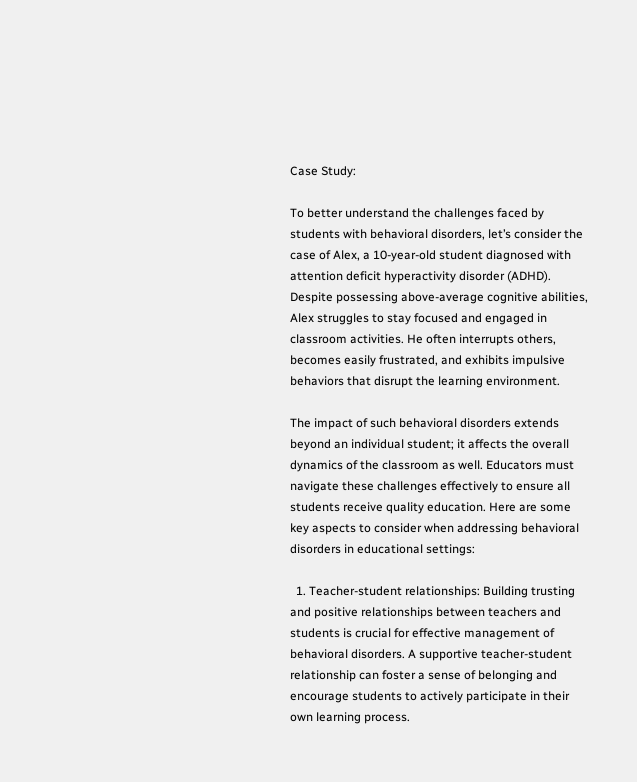Case Study:

To better understand the challenges faced by students with behavioral disorders, let’s consider the case of Alex, a 10-year-old student diagnosed with attention deficit hyperactivity disorder (ADHD). Despite possessing above-average cognitive abilities, Alex struggles to stay focused and engaged in classroom activities. He often interrupts others, becomes easily frustrated, and exhibits impulsive behaviors that disrupt the learning environment.

The impact of such behavioral disorders extends beyond an individual student; it affects the overall dynamics of the classroom as well. Educators must navigate these challenges effectively to ensure all students receive quality education. Here are some key aspects to consider when addressing behavioral disorders in educational settings:

  1. Teacher-student relationships: Building trusting and positive relationships between teachers and students is crucial for effective management of behavioral disorders. A supportive teacher-student relationship can foster a sense of belonging and encourage students to actively participate in their own learning process.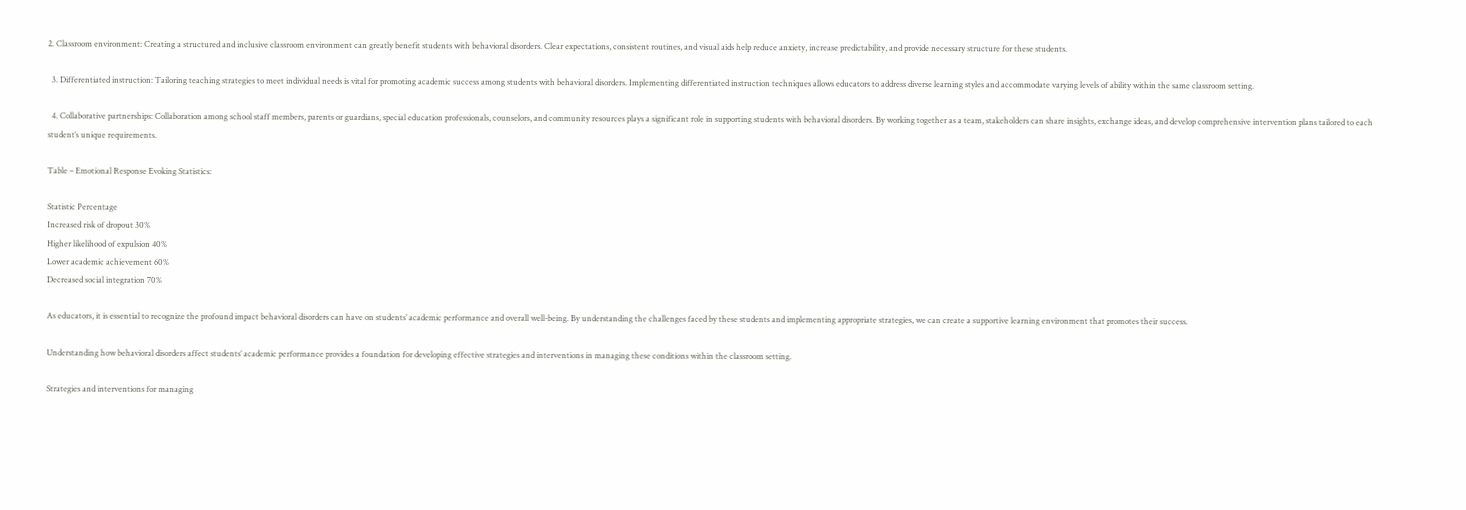2. Classroom environment: Creating a structured and inclusive classroom environment can greatly benefit students with behavioral disorders. Clear expectations, consistent routines, and visual aids help reduce anxiety, increase predictability, and provide necessary structure for these students.

  3. Differentiated instruction: Tailoring teaching strategies to meet individual needs is vital for promoting academic success among students with behavioral disorders. Implementing differentiated instruction techniques allows educators to address diverse learning styles and accommodate varying levels of ability within the same classroom setting.

  4. Collaborative partnerships: Collaboration among school staff members, parents or guardians, special education professionals, counselors, and community resources plays a significant role in supporting students with behavioral disorders. By working together as a team, stakeholders can share insights, exchange ideas, and develop comprehensive intervention plans tailored to each student’s unique requirements.

Table – Emotional Response Evoking Statistics:

Statistic Percentage
Increased risk of dropout 30%
Higher likelihood of expulsion 40%
Lower academic achievement 60%
Decreased social integration 70%

As educators, it is essential to recognize the profound impact behavioral disorders can have on students’ academic performance and overall well-being. By understanding the challenges faced by these students and implementing appropriate strategies, we can create a supportive learning environment that promotes their success.

Understanding how behavioral disorders affect students’ academic performance provides a foundation for developing effective strategies and interventions in managing these conditions within the classroom setting.

Strategies and interventions for managing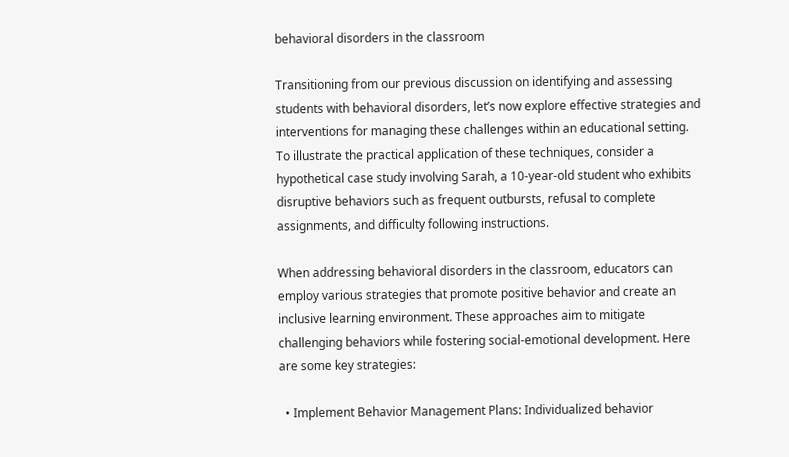behavioral disorders in the classroom

Transitioning from our previous discussion on identifying and assessing students with behavioral disorders, let’s now explore effective strategies and interventions for managing these challenges within an educational setting. To illustrate the practical application of these techniques, consider a hypothetical case study involving Sarah, a 10-year-old student who exhibits disruptive behaviors such as frequent outbursts, refusal to complete assignments, and difficulty following instructions.

When addressing behavioral disorders in the classroom, educators can employ various strategies that promote positive behavior and create an inclusive learning environment. These approaches aim to mitigate challenging behaviors while fostering social-emotional development. Here are some key strategies:

  • Implement Behavior Management Plans: Individualized behavior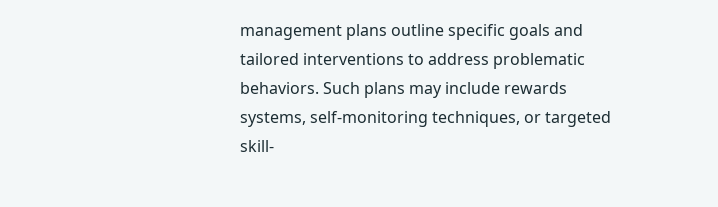management plans outline specific goals and tailored interventions to address problematic behaviors. Such plans may include rewards systems, self-monitoring techniques, or targeted skill-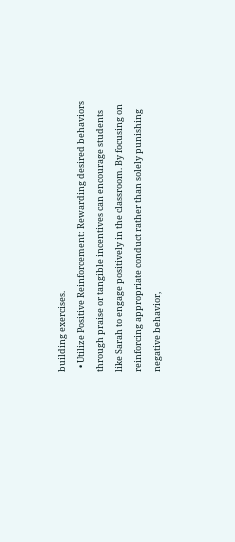building exercises.
  • Utilize Positive Reinforcement: Rewarding desired behaviors through praise or tangible incentives can encourage students like Sarah to engage positively in the classroom. By focusing on reinforcing appropriate conduct rather than solely punishing negative behavior,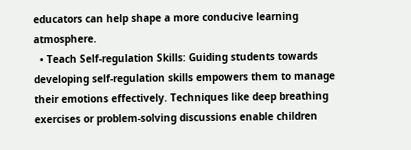educators can help shape a more conducive learning atmosphere.
  • Teach Self-regulation Skills: Guiding students towards developing self-regulation skills empowers them to manage their emotions effectively. Techniques like deep breathing exercises or problem-solving discussions enable children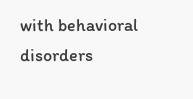with behavioral disorders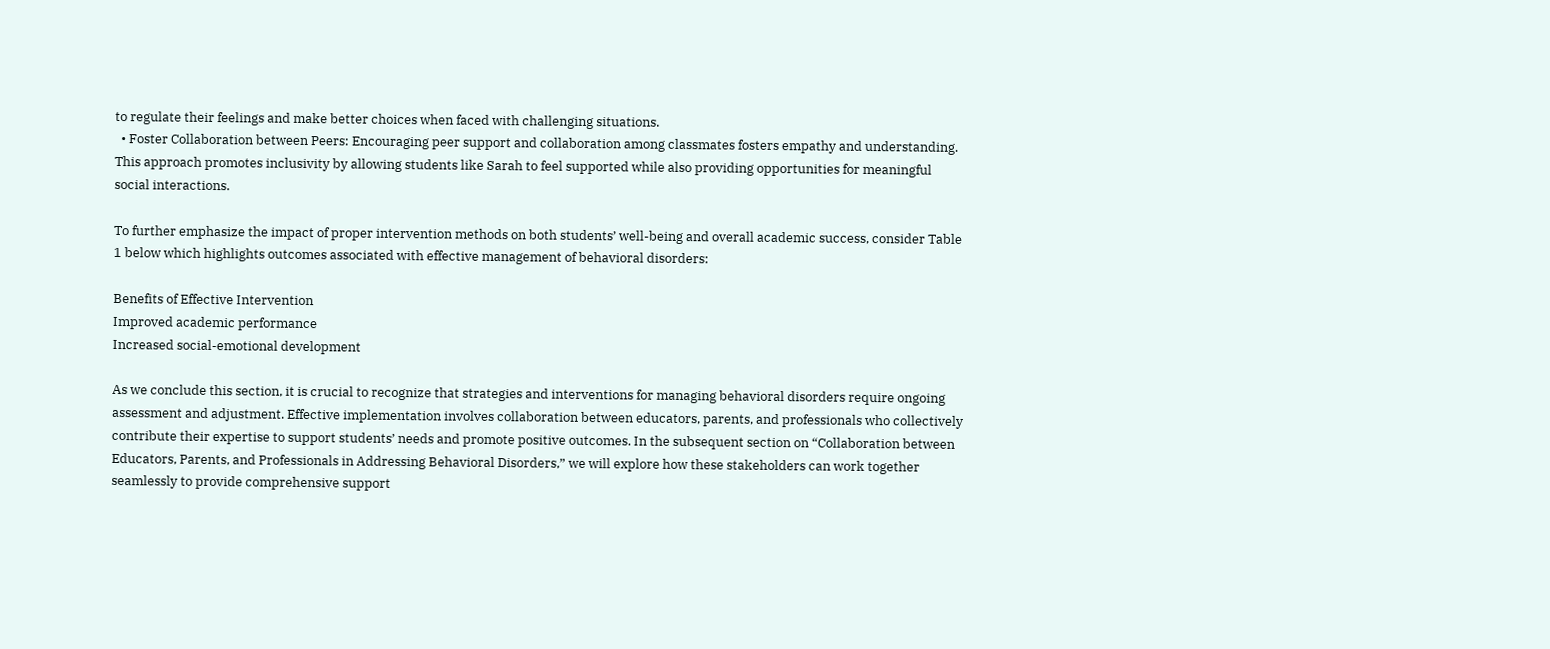to regulate their feelings and make better choices when faced with challenging situations.
  • Foster Collaboration between Peers: Encouraging peer support and collaboration among classmates fosters empathy and understanding. This approach promotes inclusivity by allowing students like Sarah to feel supported while also providing opportunities for meaningful social interactions.

To further emphasize the impact of proper intervention methods on both students’ well-being and overall academic success, consider Table 1 below which highlights outcomes associated with effective management of behavioral disorders:

Benefits of Effective Intervention
Improved academic performance
Increased social-emotional development

As we conclude this section, it is crucial to recognize that strategies and interventions for managing behavioral disorders require ongoing assessment and adjustment. Effective implementation involves collaboration between educators, parents, and professionals who collectively contribute their expertise to support students’ needs and promote positive outcomes. In the subsequent section on “Collaboration between Educators, Parents, and Professionals in Addressing Behavioral Disorders,” we will explore how these stakeholders can work together seamlessly to provide comprehensive support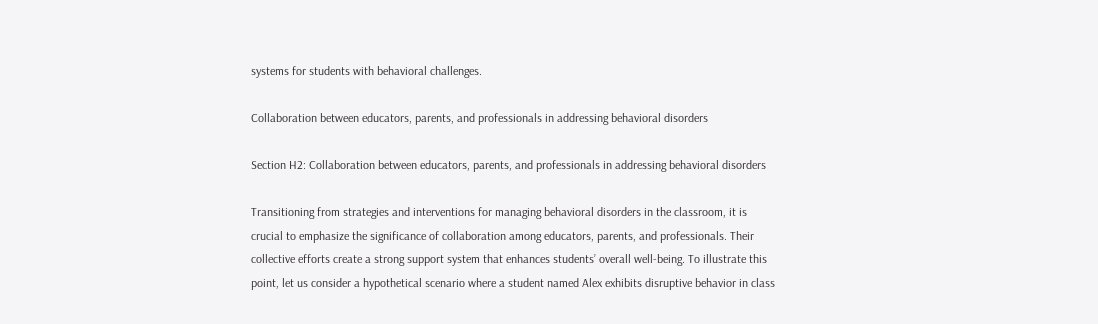systems for students with behavioral challenges.

Collaboration between educators, parents, and professionals in addressing behavioral disorders

Section H2: Collaboration between educators, parents, and professionals in addressing behavioral disorders

Transitioning from strategies and interventions for managing behavioral disorders in the classroom, it is crucial to emphasize the significance of collaboration among educators, parents, and professionals. Their collective efforts create a strong support system that enhances students’ overall well-being. To illustrate this point, let us consider a hypothetical scenario where a student named Alex exhibits disruptive behavior in class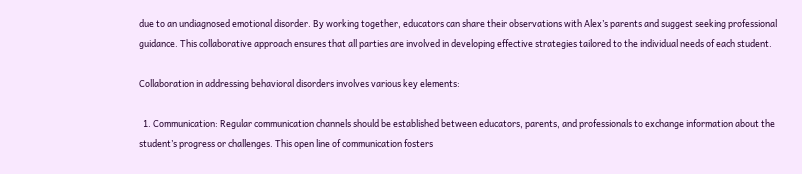due to an undiagnosed emotional disorder. By working together, educators can share their observations with Alex’s parents and suggest seeking professional guidance. This collaborative approach ensures that all parties are involved in developing effective strategies tailored to the individual needs of each student.

Collaboration in addressing behavioral disorders involves various key elements:

  1. Communication: Regular communication channels should be established between educators, parents, and professionals to exchange information about the student’s progress or challenges. This open line of communication fosters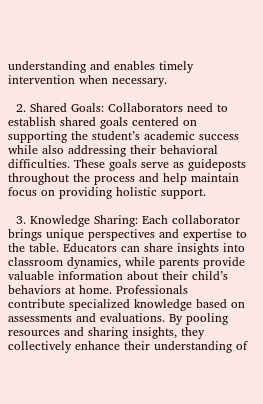understanding and enables timely intervention when necessary.

  2. Shared Goals: Collaborators need to establish shared goals centered on supporting the student’s academic success while also addressing their behavioral difficulties. These goals serve as guideposts throughout the process and help maintain focus on providing holistic support.

  3. Knowledge Sharing: Each collaborator brings unique perspectives and expertise to the table. Educators can share insights into classroom dynamics, while parents provide valuable information about their child’s behaviors at home. Professionals contribute specialized knowledge based on assessments and evaluations. By pooling resources and sharing insights, they collectively enhance their understanding of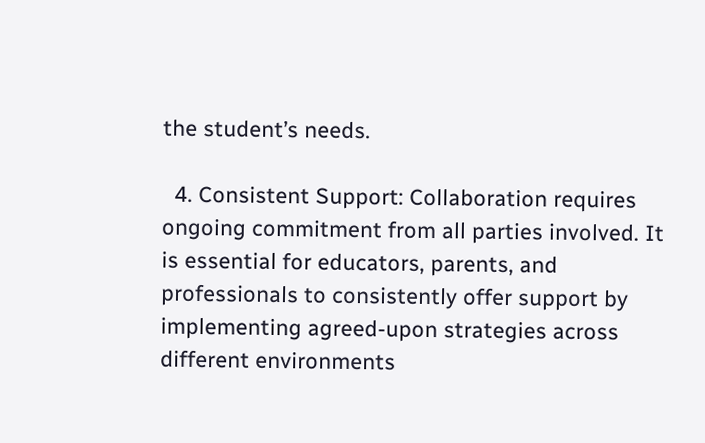the student’s needs.

  4. Consistent Support: Collaboration requires ongoing commitment from all parties involved. It is essential for educators, parents, and professionals to consistently offer support by implementing agreed-upon strategies across different environments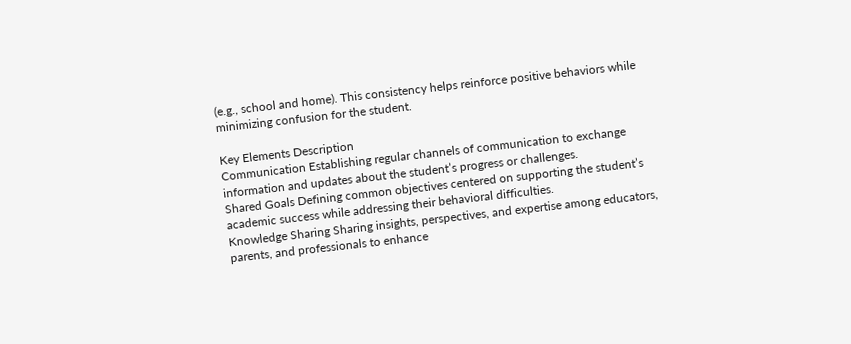(e.g., school and home). This consistency helps reinforce positive behaviors while minimizing confusion for the student.

Key Elements Description
Communication Establishing regular channels of communication to exchange information and updates about the student’s progress or challenges.
Shared Goals Defining common objectives centered on supporting the student’s academic success while addressing their behavioral difficulties.
Knowledge Sharing Sharing insights, perspectives, and expertise among educators, parents, and professionals to enhance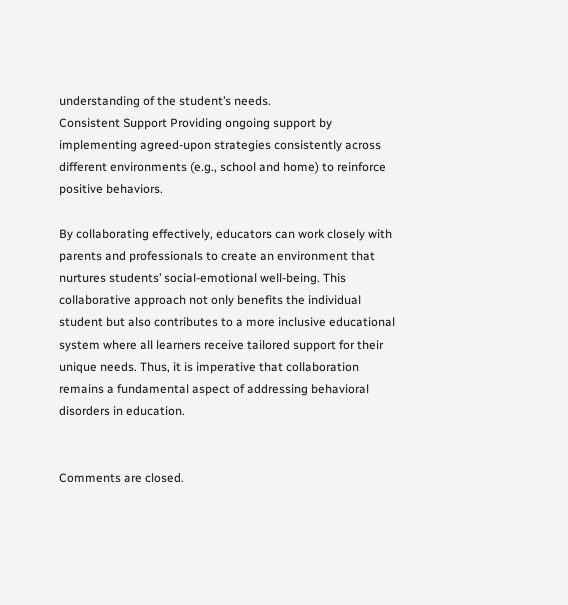understanding of the student’s needs.
Consistent Support Providing ongoing support by implementing agreed-upon strategies consistently across different environments (e.g., school and home) to reinforce positive behaviors.

By collaborating effectively, educators can work closely with parents and professionals to create an environment that nurtures students’ social-emotional well-being. This collaborative approach not only benefits the individual student but also contributes to a more inclusive educational system where all learners receive tailored support for their unique needs. Thus, it is imperative that collaboration remains a fundamental aspect of addressing behavioral disorders in education.


Comments are closed.